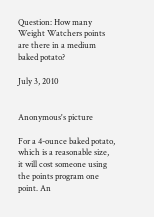Question: How many Weight Watchers points are there in a medium baked potato?

July 3, 2010


Anonymous's picture

For a 4-ounce baked potato, which is a reasonable size, it will cost someone using the points program one point. An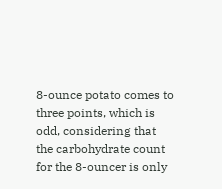8-ounce potato comes to three points, which is odd, considering that the carbohydrate count for the 8-ouncer is only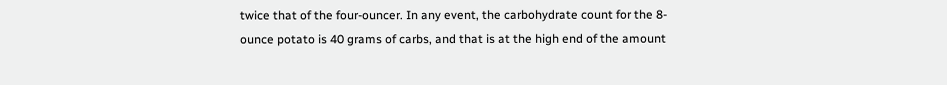twice that of the four-ouncer. In any event, the carbohydrate count for the 8-ounce potato is 40 grams of carbs, and that is at the high end of the amount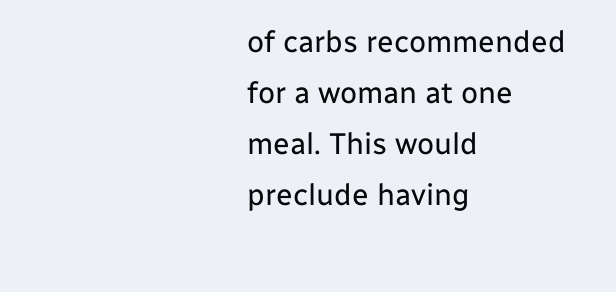of carbs recommended for a woman at one meal. This would preclude having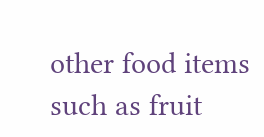other food items such as fruit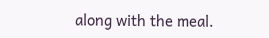along with the meal.